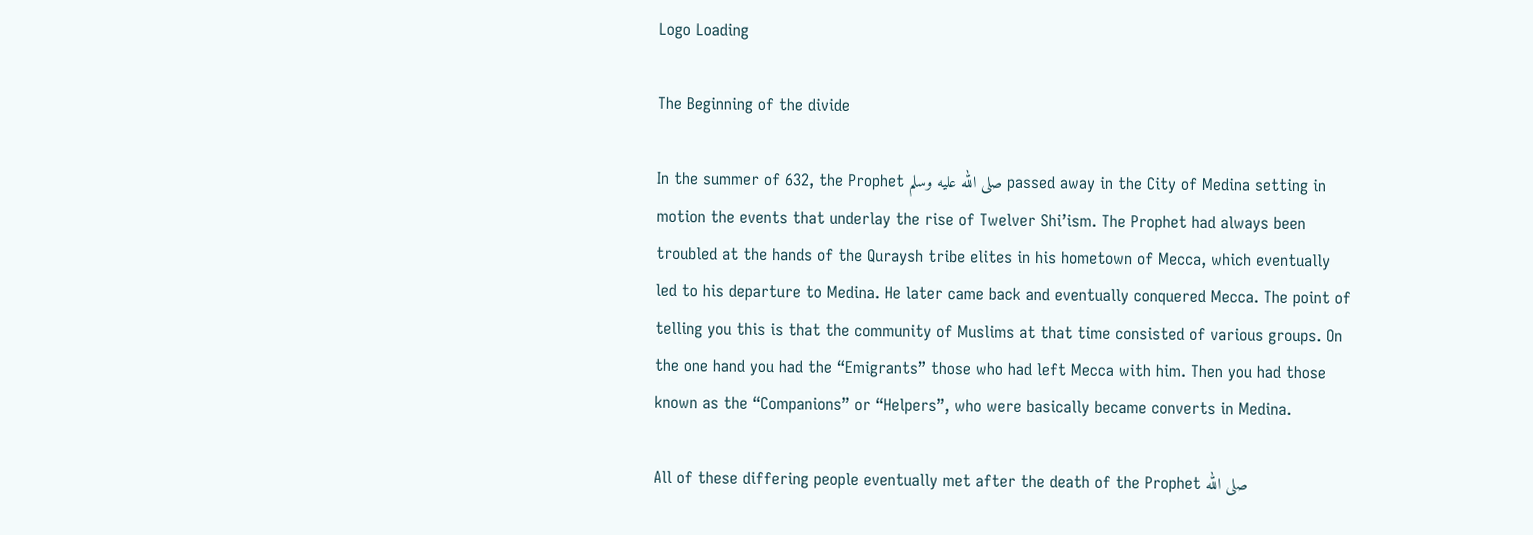Logo Loading

The Beginning of the divide

In the summer of 632, the Prophet صلى الله عليه وسلم passed away in the City of Medina setting in motion the events that underlay the rise of Twelver Shi’ism. The Prophet had always been troubled at the hands of the Quraysh tribe elites in his hometown of Mecca, which eventually led to his departure to Medina. He later came back and eventually conquered Mecca. The point of telling you this is that the community of Muslims at that time consisted of various groups. On the one hand you had the “Emigrants” those who had left Mecca with him. Then you had those known as the “Companions” or “Helpers”, who were basically became converts in Medina.

All of these differing people eventually met after the death of the Prophet صلى الله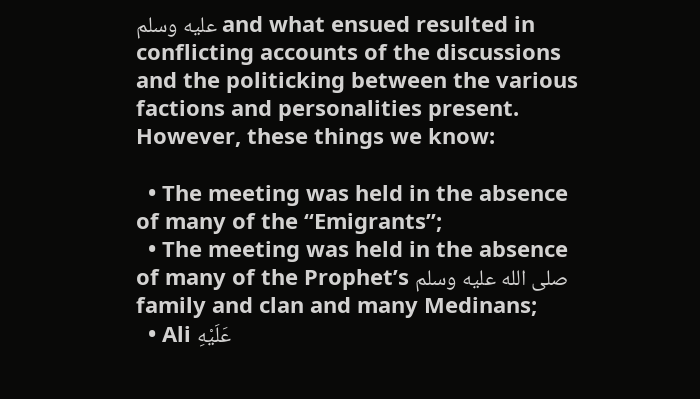عليه وسلم and what ensued resulted in conflicting accounts of the discussions and the politicking between the various factions and personalities present. However, these things we know:

  • The meeting was held in the absence of many of the “Emigrants”;
  • The meeting was held in the absence of many of the Prophet’s صلى الله عليه وسلم family and clan and many Medinans;
  • Ali عَلَيْهِ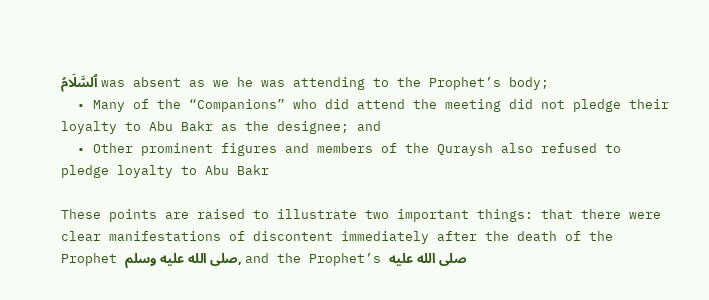ٱلسَّلَامُ was absent as we he was attending to the Prophet’s body;
  • Many of the “Companions” who did attend the meeting did not pledge their loyalty to Abu Bakr as the designee; and
  • Other prominent figures and members of the Quraysh also refused to pledge loyalty to Abu Bakr

These points are raised to illustrate two important things: that there were clear manifestations of discontent immediately after the death of the Prophet صلى الله عليه وسلم, and the Prophet’s صلى الله عليه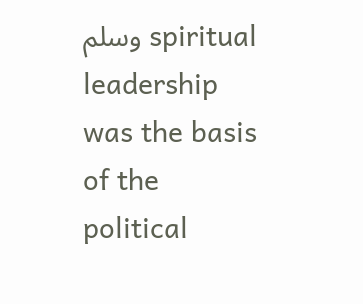وسلم spiritual leadership was the basis of the political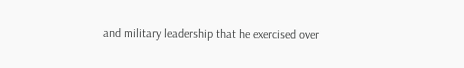and military leadership that he exercised over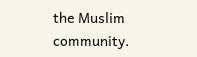the Muslim community.